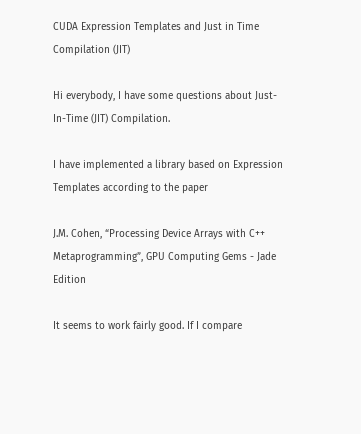CUDA Expression Templates and Just in Time Compilation (JIT)

Hi everybody, I have some questions about Just-In-Time (JIT) Compilation.

I have implemented a library based on Expression Templates according to the paper

J.M. Cohen, “Processing Device Arrays with C++ Metaprogramming”, GPU Computing Gems - Jade Edition

It seems to work fairly good. If I compare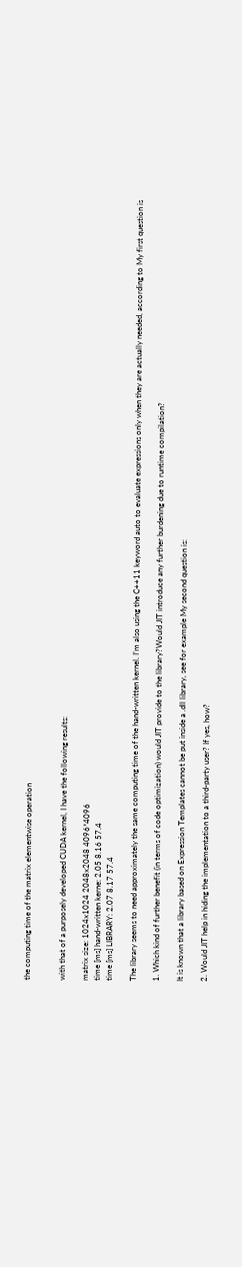the computing time of the matrix elementwise operation


with that of a purposely developed CUDA kernel, I have the following results:

matrix size: 1024x1024 2048x2048 4096*4096
time [ms] hand-written kerne: 2.05 8.16 57.4
time [ms] LIBRARY: 2.07 8.17 57.4

The library seems to need approximately the same computing time of the hand-written kernel. I’m also using the C++11 keyword auto to evaluate expressions only when they are actually needed, according to My first question is

1. Which kind of further benefit (in terms of code optimization) would JIT provide to the library?Would JIT introduce any further burdening due to runtime compilation?

It is known that a library based on Expression Templates cannot be put inside a .dll library, see for example My second question is:

2. Would JIT help in hiding the implementation to a third-party user? If yes, how?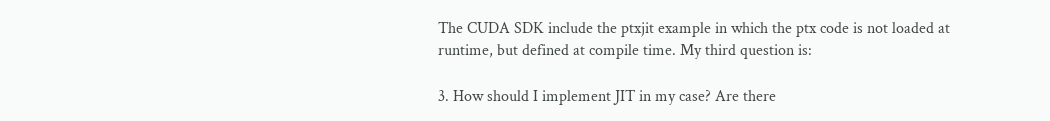The CUDA SDK include the ptxjit example in which the ptx code is not loaded at runtime, but defined at compile time. My third question is:

3. How should I implement JIT in my case? Are there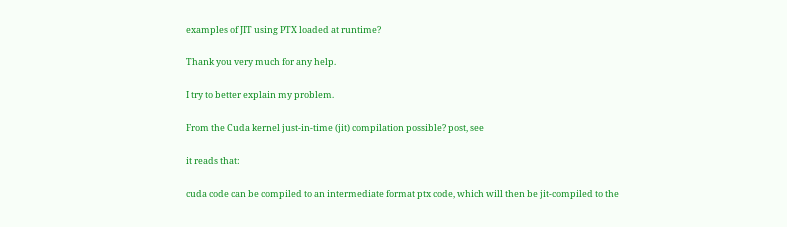examples of JIT using PTX loaded at runtime?

Thank you very much for any help.

I try to better explain my problem.

From the Cuda kernel just-in-time (jit) compilation possible? post, see

it reads that:

cuda code can be compiled to an intermediate format ptx code, which will then be jit-compiled to the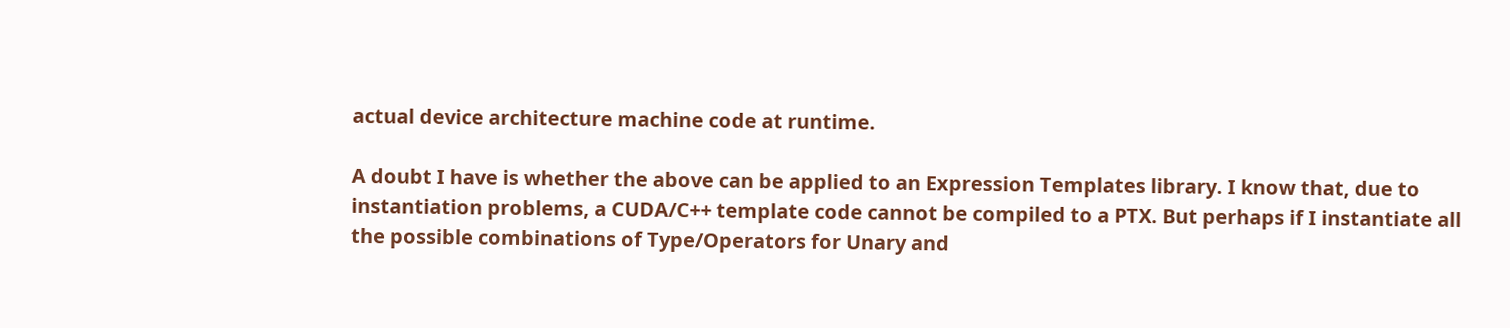actual device architecture machine code at runtime.

A doubt I have is whether the above can be applied to an Expression Templates library. I know that, due to instantiation problems, a CUDA/C++ template code cannot be compiled to a PTX. But perhaps if I instantiate all the possible combinations of Type/Operators for Unary and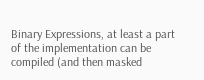Binary Expressions, at least a part of the implementation can be compiled (and then masked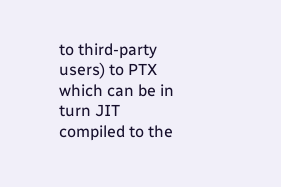to third-party users) to PTX which can be in turn JIT compiled to the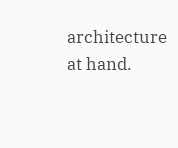architecture at hand.